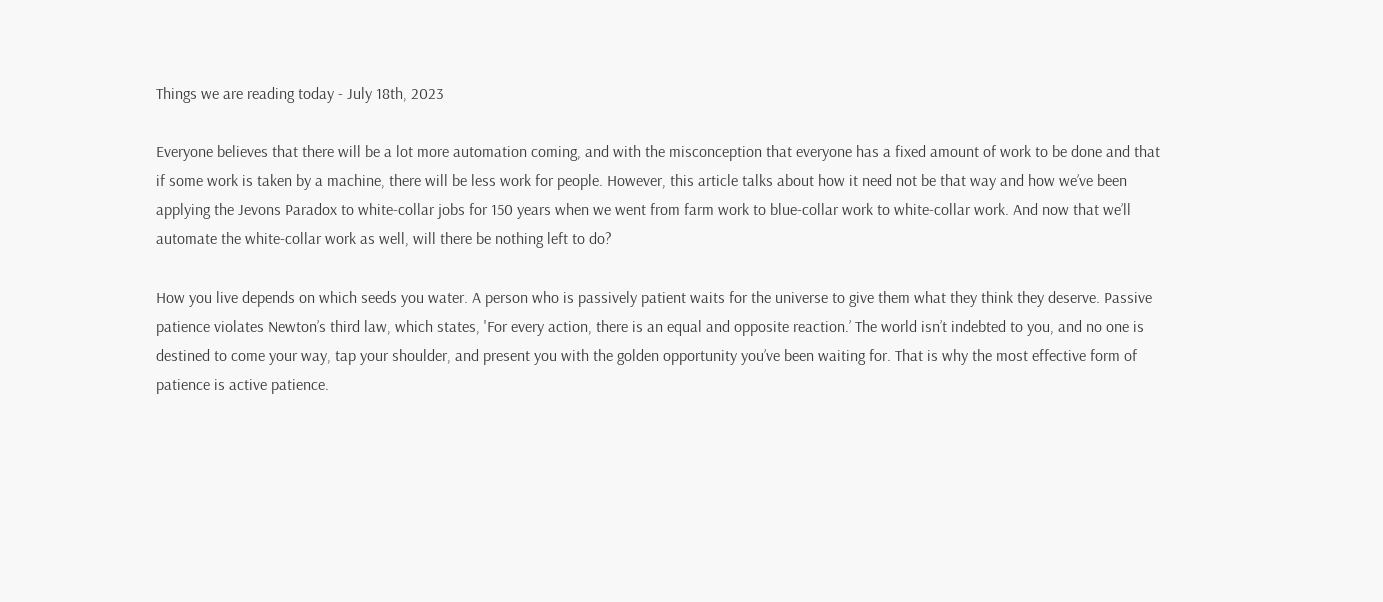Things we are reading today - July 18th, 2023

Everyone believes that there will be a lot more automation coming, and with the misconception that everyone has a fixed amount of work to be done and that if some work is taken by a machine, there will be less work for people. However, this article talks about how it need not be that way and how we’ve been applying the Jevons Paradox to white-collar jobs for 150 years when we went from farm work to blue-collar work to white-collar work. And now that we’ll automate the white-collar work as well, will there be nothing left to do?

How you live depends on which seeds you water. A person who is passively patient waits for the universe to give them what they think they deserve. Passive patience violates Newton’s third law, which states, 'For every action, there is an equal and opposite reaction.’ The world isn’t indebted to you, and no one is destined to come your way, tap your shoulder, and present you with the golden opportunity you’ve been waiting for. That is why the most effective form of patience is active patience.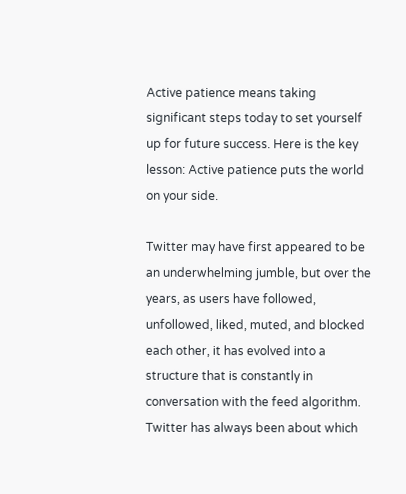Active patience means taking significant steps today to set yourself up for future success. Here is the key lesson: Active patience puts the world on your side.

Twitter may have first appeared to be an underwhelming jumble, but over the years, as users have followed, unfollowed, liked, muted, and blocked each other, it has evolved into a structure that is constantly in conversation with the feed algorithm. Twitter has always been about which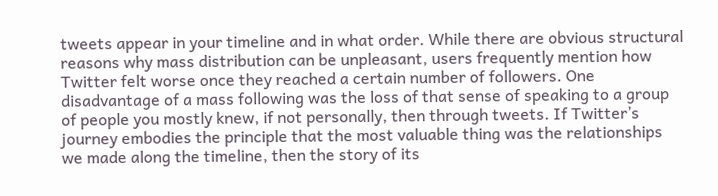tweets appear in your timeline and in what order. While there are obvious structural reasons why mass distribution can be unpleasant, users frequently mention how Twitter felt worse once they reached a certain number of followers. One disadvantage of a mass following was the loss of that sense of speaking to a group of people you mostly knew, if not personally, then through tweets. If Twitter’s journey embodies the principle that the most valuable thing was the relationships we made along the timeline, then the story of its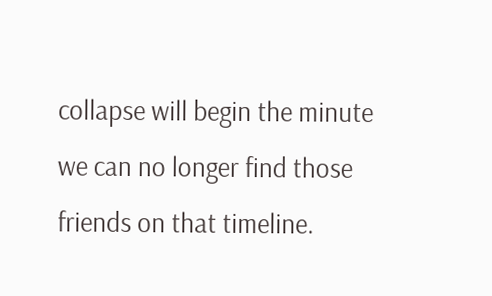collapse will begin the minute we can no longer find those friends on that timeline.